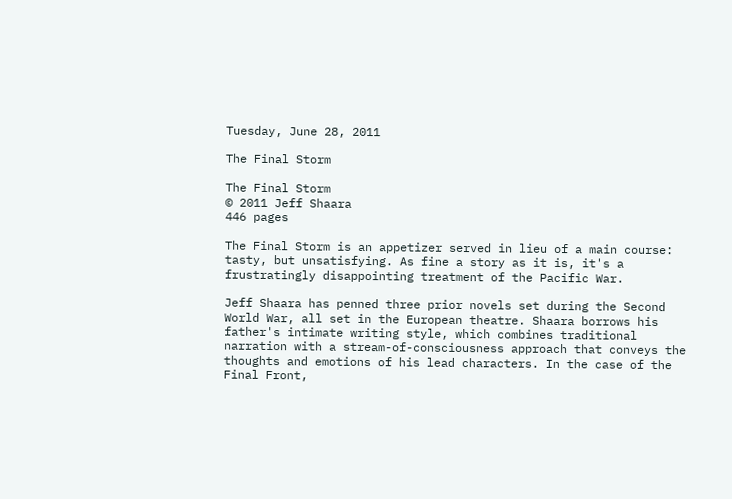Tuesday, June 28, 2011

The Final Storm

The Final Storm
© 2011 Jeff Shaara
446 pages

The Final Storm is an appetizer served in lieu of a main course: tasty, but unsatisfying. As fine a story as it is, it's a frustratingly disappointing treatment of the Pacific War.

Jeff Shaara has penned three prior novels set during the Second World War, all set in the European theatre. Shaara borrows his father's intimate writing style, which combines traditional narration with a stream-of-consciousness approach that conveys the thoughts and emotions of his lead characters. In the case of the Final Front,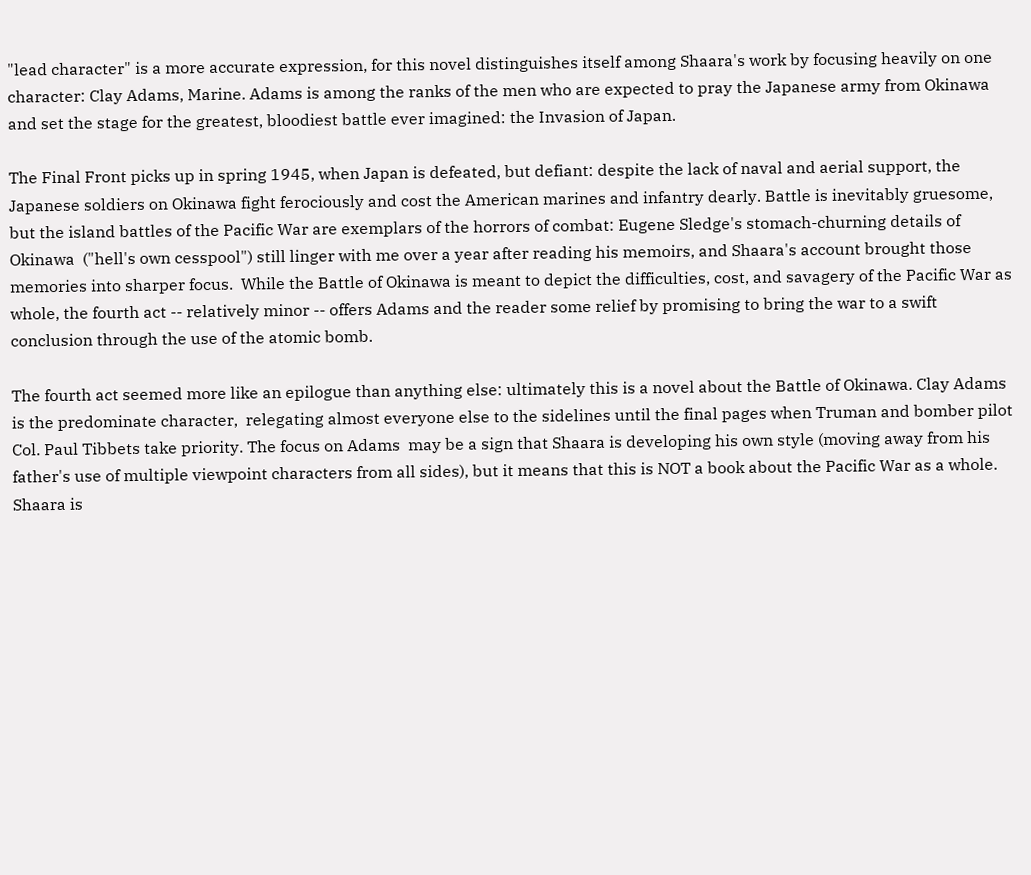"lead character" is a more accurate expression, for this novel distinguishes itself among Shaara's work by focusing heavily on one character: Clay Adams, Marine. Adams is among the ranks of the men who are expected to pray the Japanese army from Okinawa and set the stage for the greatest, bloodiest battle ever imagined: the Invasion of Japan.

The Final Front picks up in spring 1945, when Japan is defeated, but defiant: despite the lack of naval and aerial support, the Japanese soldiers on Okinawa fight ferociously and cost the American marines and infantry dearly. Battle is inevitably gruesome, but the island battles of the Pacific War are exemplars of the horrors of combat: Eugene Sledge's stomach-churning details of Okinawa  ("hell's own cesspool") still linger with me over a year after reading his memoirs, and Shaara's account brought those memories into sharper focus.  While the Battle of Okinawa is meant to depict the difficulties, cost, and savagery of the Pacific War as whole, the fourth act -- relatively minor -- offers Adams and the reader some relief by promising to bring the war to a swift conclusion through the use of the atomic bomb.

The fourth act seemed more like an epilogue than anything else: ultimately this is a novel about the Battle of Okinawa. Clay Adams is the predominate character,  relegating almost everyone else to the sidelines until the final pages when Truman and bomber pilot Col. Paul Tibbets take priority. The focus on Adams  may be a sign that Shaara is developing his own style (moving away from his father's use of multiple viewpoint characters from all sides), but it means that this is NOT a book about the Pacific War as a whole. Shaara is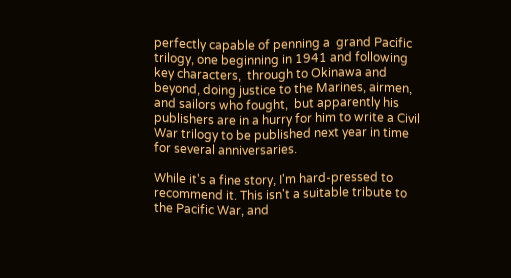perfectly capable of penning a  grand Pacific trilogy, one beginning in 1941 and following key characters,  through to Okinawa and beyond, doing justice to the Marines, airmen, and sailors who fought,  but apparently his publishers are in a hurry for him to write a Civil War trilogy to be published next year in time for several anniversaries.

While it's a fine story, I'm hard-pressed to recommend it. This isn't a suitable tribute to the Pacific War, and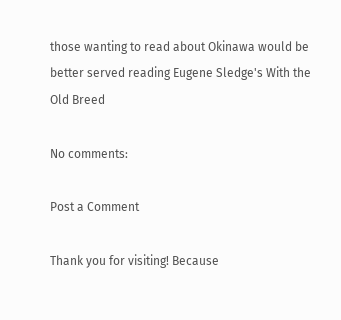those wanting to read about Okinawa would be better served reading Eugene Sledge's With the Old Breed

No comments:

Post a Comment

Thank you for visiting! Because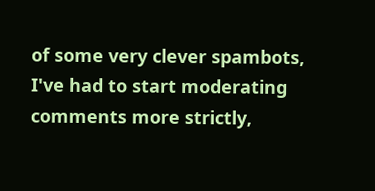of some very clever spambots, I've had to start moderating comments more strictly,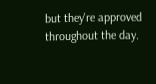but they're approved throughout the day.